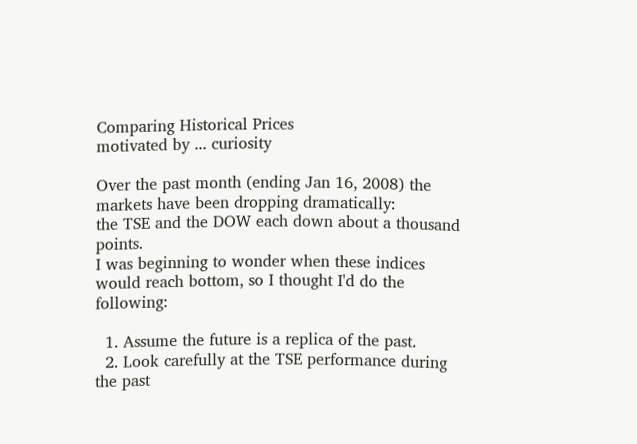Comparing Historical Prices
motivated by ... curiosity

Over the past month (ending Jan 16, 2008) the markets have been dropping dramatically:
the TSE and the DOW each down about a thousand points.
I was beginning to wonder when these indices would reach bottom, so I thought I'd do the following:

  1. Assume the future is a replica of the past.
  2. Look carefully at the TSE performance during the past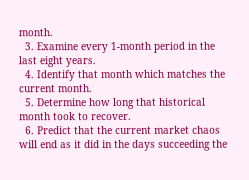month.
  3. Examine every 1-month period in the last eight years.
  4. Identify that month which matches the current month.
  5. Determine how long that historical month took to recover.
  6. Predict that the current market chaos will end as it did in the days succeeding the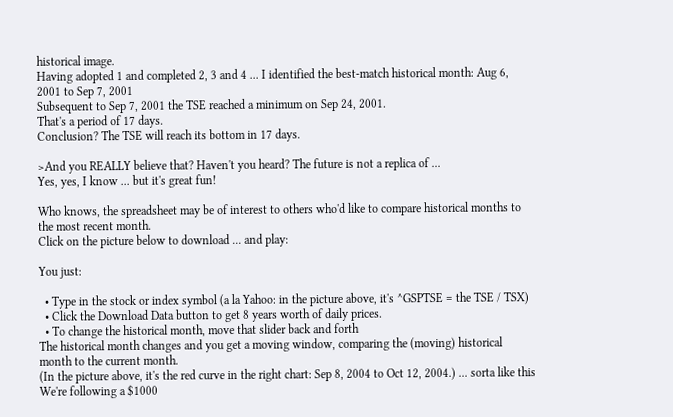historical image.
Having adopted 1 and completed 2, 3 and 4 ... I identified the best-match historical month: Aug 6, 2001 to Sep 7, 2001
Subsequent to Sep 7, 2001 the TSE reached a minimum on Sep 24, 2001.
That's a period of 17 days.
Conclusion? The TSE will reach its bottom in 17 days.

>And you REALLY believe that? Haven't you heard? The future is not a replica of ...
Yes, yes, I know ... but it's great fun!

Who knows, the spreadsheet may be of interest to others who'd like to compare historical months to the most recent month.
Click on the picture below to download ... and play:

You just:

  • Type in the stock or index symbol (a la Yahoo: in the picture above, it's ^GSPTSE = the TSE / TSX)
  • Click the Download Data button to get 8 years worth of daily prices.
  • To change the historical month, move that slider back and forth
The historical month changes and you get a moving window, comparing the (moving) historical month to the current month.
(In the picture above, it's the red curve in the right chart: Sep 8, 2004 to Oct 12, 2004.) ... sorta like this
We're following a $1000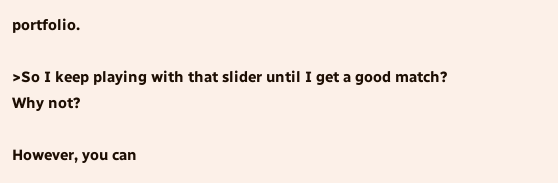portfolio.

>So I keep playing with that slider until I get a good match?
Why not?

However, you can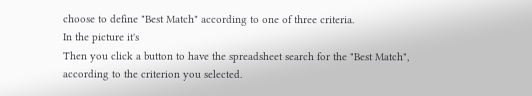choose to define "Best Match" according to one of three criteria.
In the picture it's
Then you click a button to have the spreadsheet search for the "Best Match", according to the criterion you selected.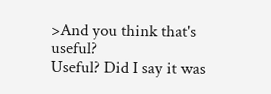>And you think that's useful?
Useful? Did I say it was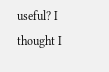useful? I thought I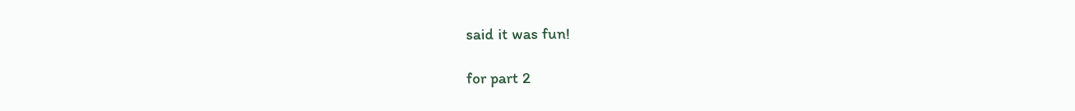said it was fun!

for part 2